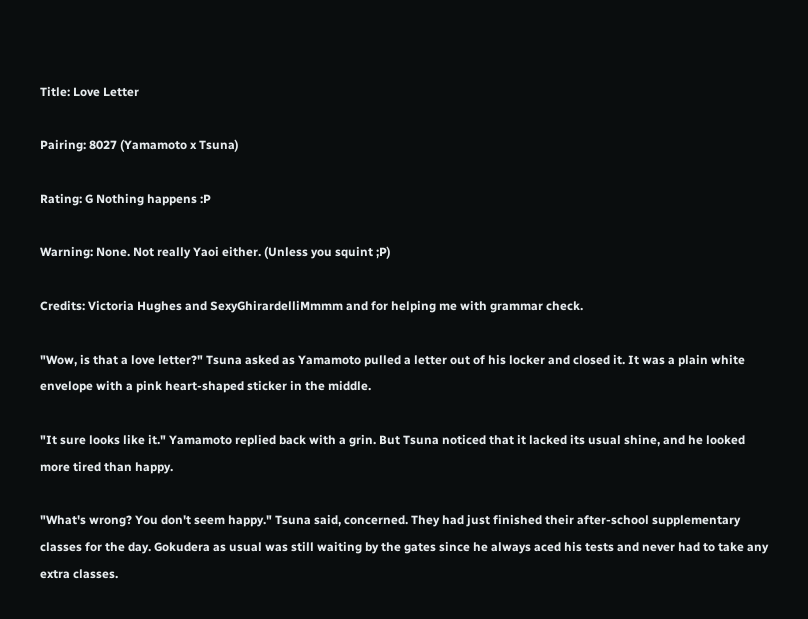Title: Love Letter

Pairing: 8027 (Yamamoto x Tsuna)

Rating: G Nothing happens :P

Warning: None. Not really Yaoi either. (Unless you squint ;P)

Credits: Victoria Hughes and SexyGhirardelliMmmm and for helping me with grammar check.

"Wow, is that a love letter?" Tsuna asked as Yamamoto pulled a letter out of his locker and closed it. It was a plain white envelope with a pink heart-shaped sticker in the middle.

"It sure looks like it." Yamamoto replied back with a grin. But Tsuna noticed that it lacked its usual shine, and he looked more tired than happy.

"What's wrong? You don't seem happy." Tsuna said, concerned. They had just finished their after-school supplementary classes for the day. Gokudera as usual was still waiting by the gates since he always aced his tests and never had to take any extra classes.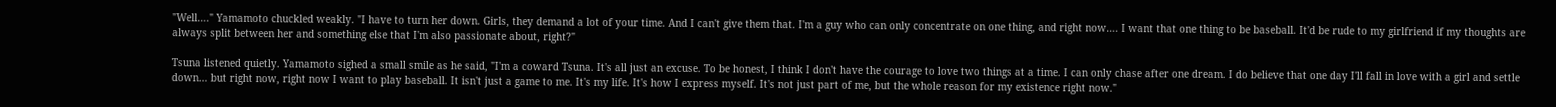"Well…." Yamamoto chuckled weakly. "I have to turn her down. Girls, they demand a lot of your time. And I can't give them that. I'm a guy who can only concentrate on one thing, and right now…. I want that one thing to be baseball. It'd be rude to my girlfriend if my thoughts are always split between her and something else that I'm also passionate about, right?"

Tsuna listened quietly. Yamamoto sighed a small smile as he said, "I'm a coward Tsuna. It's all just an excuse. To be honest, I think I don't have the courage to love two things at a time. I can only chase after one dream. I do believe that one day I'll fall in love with a girl and settle down… but right now, right now I want to play baseball. It isn't just a game to me. It's my life. It's how I express myself. It's not just part of me, but the whole reason for my existence right now."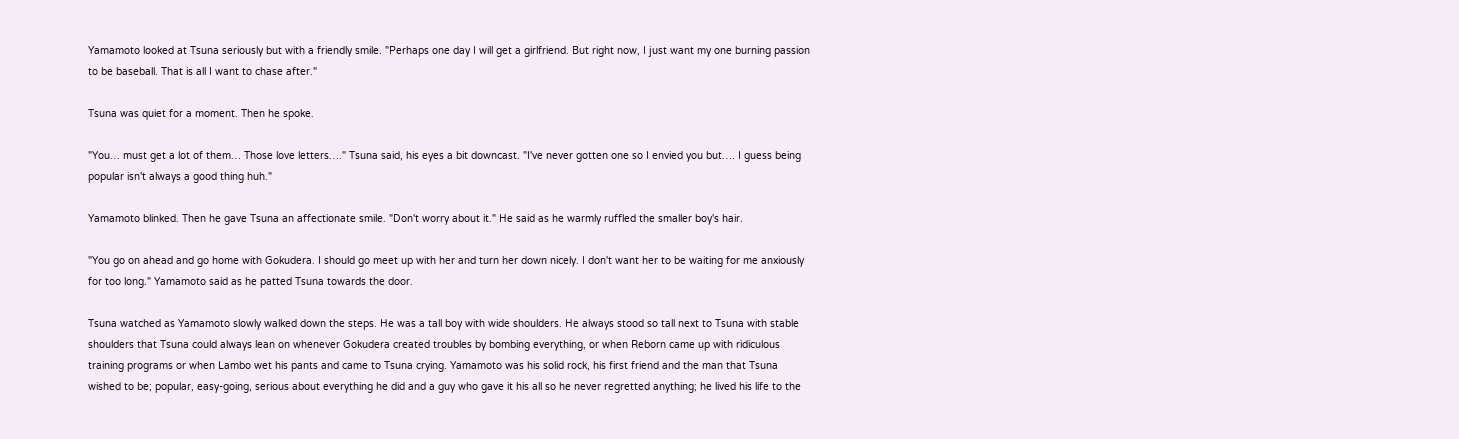Yamamoto looked at Tsuna seriously but with a friendly smile. "Perhaps one day I will get a girlfriend. But right now, I just want my one burning passion to be baseball. That is all I want to chase after."

Tsuna was quiet for a moment. Then he spoke.

"You… must get a lot of them… Those love letters…." Tsuna said, his eyes a bit downcast. "I've never gotten one so I envied you but…. I guess being popular isn't always a good thing huh."

Yamamoto blinked. Then he gave Tsuna an affectionate smile. "Don't worry about it." He said as he warmly ruffled the smaller boy's hair.

"You go on ahead and go home with Gokudera. I should go meet up with her and turn her down nicely. I don't want her to be waiting for me anxiously for too long." Yamamoto said as he patted Tsuna towards the door.

Tsuna watched as Yamamoto slowly walked down the steps. He was a tall boy with wide shoulders. He always stood so tall next to Tsuna with stable shoulders that Tsuna could always lean on whenever Gokudera created troubles by bombing everything, or when Reborn came up with ridiculous training programs or when Lambo wet his pants and came to Tsuna crying. Yamamoto was his solid rock, his first friend and the man that Tsuna wished to be; popular, easy-going, serious about everything he did and a guy who gave it his all so he never regretted anything; he lived his life to the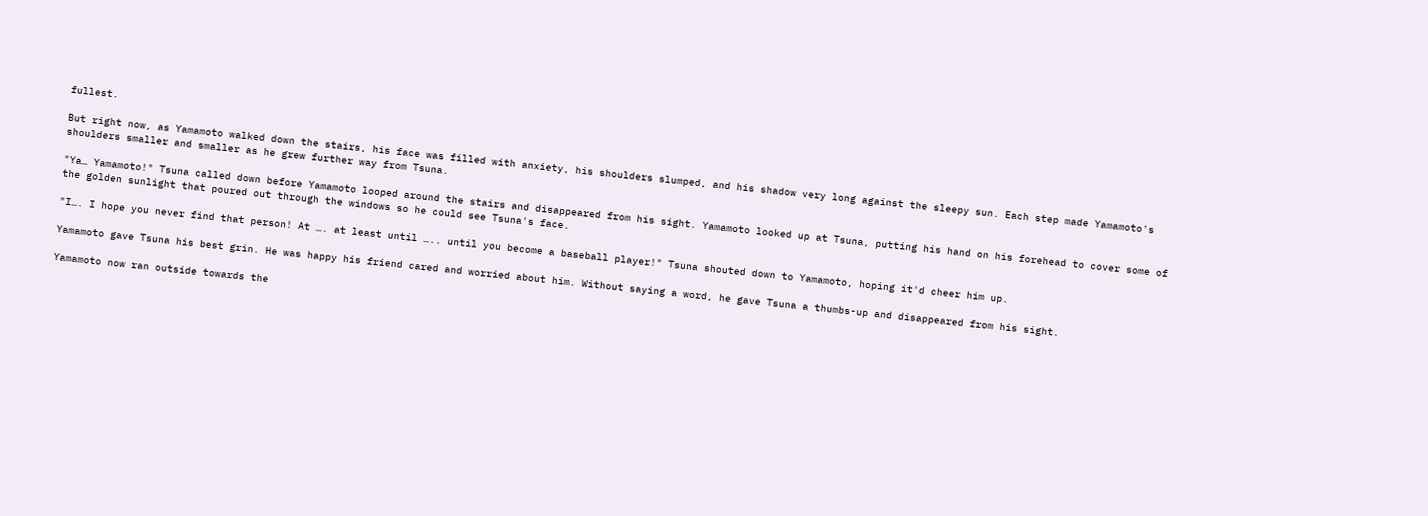fullest.

But right now, as Yamamoto walked down the stairs, his face was filled with anxiety, his shoulders slumped, and his shadow very long against the sleepy sun. Each step made Yamamoto's shoulders smaller and smaller as he grew further way from Tsuna.

"Ya… Yamamoto!" Tsuna called down before Yamamoto looped around the stairs and disappeared from his sight. Yamamoto looked up at Tsuna, putting his hand on his forehead to cover some of the golden sunlight that poured out through the windows so he could see Tsuna's face.

"I…. I hope you never find that person! At …. at least until ….. until you become a baseball player!" Tsuna shouted down to Yamamoto, hoping it'd cheer him up.

Yamamoto gave Tsuna his best grin. He was happy his friend cared and worried about him. Without saying a word, he gave Tsuna a thumbs-up and disappeared from his sight.

Yamamoto now ran outside towards the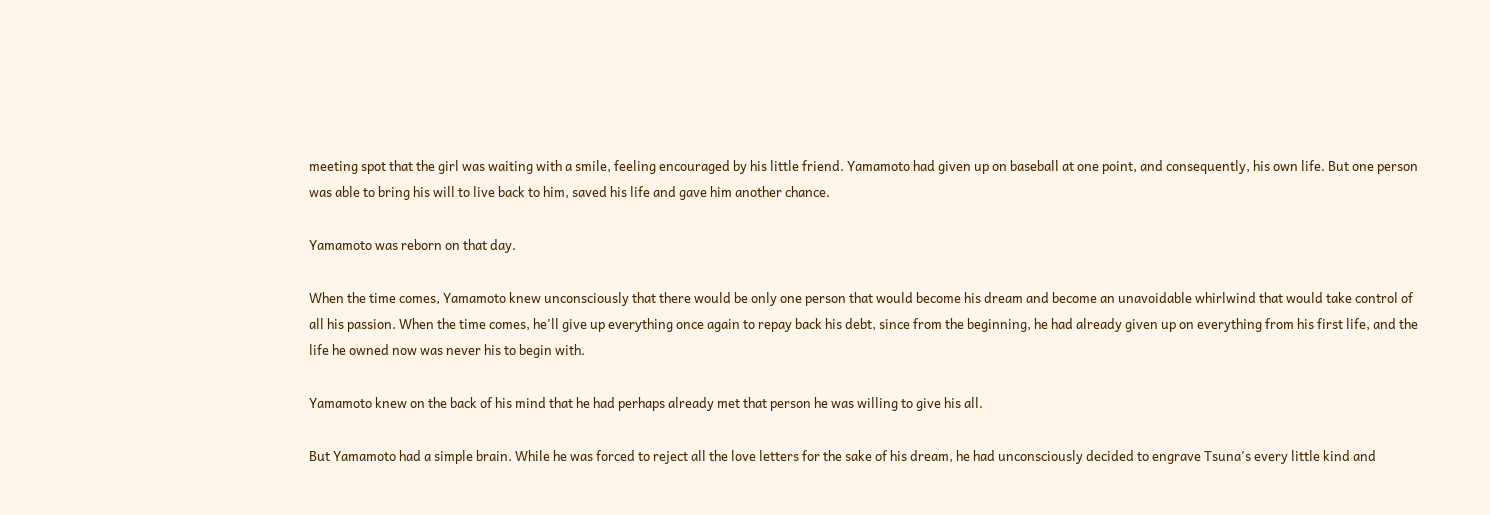meeting spot that the girl was waiting with a smile, feeling encouraged by his little friend. Yamamoto had given up on baseball at one point, and consequently, his own life. But one person was able to bring his will to live back to him, saved his life and gave him another chance.

Yamamoto was reborn on that day.

When the time comes, Yamamoto knew unconsciously that there would be only one person that would become his dream and become an unavoidable whirlwind that would take control of all his passion. When the time comes, he'll give up everything once again to repay back his debt, since from the beginning, he had already given up on everything from his first life, and the life he owned now was never his to begin with.

Yamamoto knew on the back of his mind that he had perhaps already met that person he was willing to give his all.

But Yamamoto had a simple brain. While he was forced to reject all the love letters for the sake of his dream, he had unconsciously decided to engrave Tsuna's every little kind and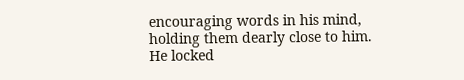encouraging words in his mind, holding them dearly close to him. He locked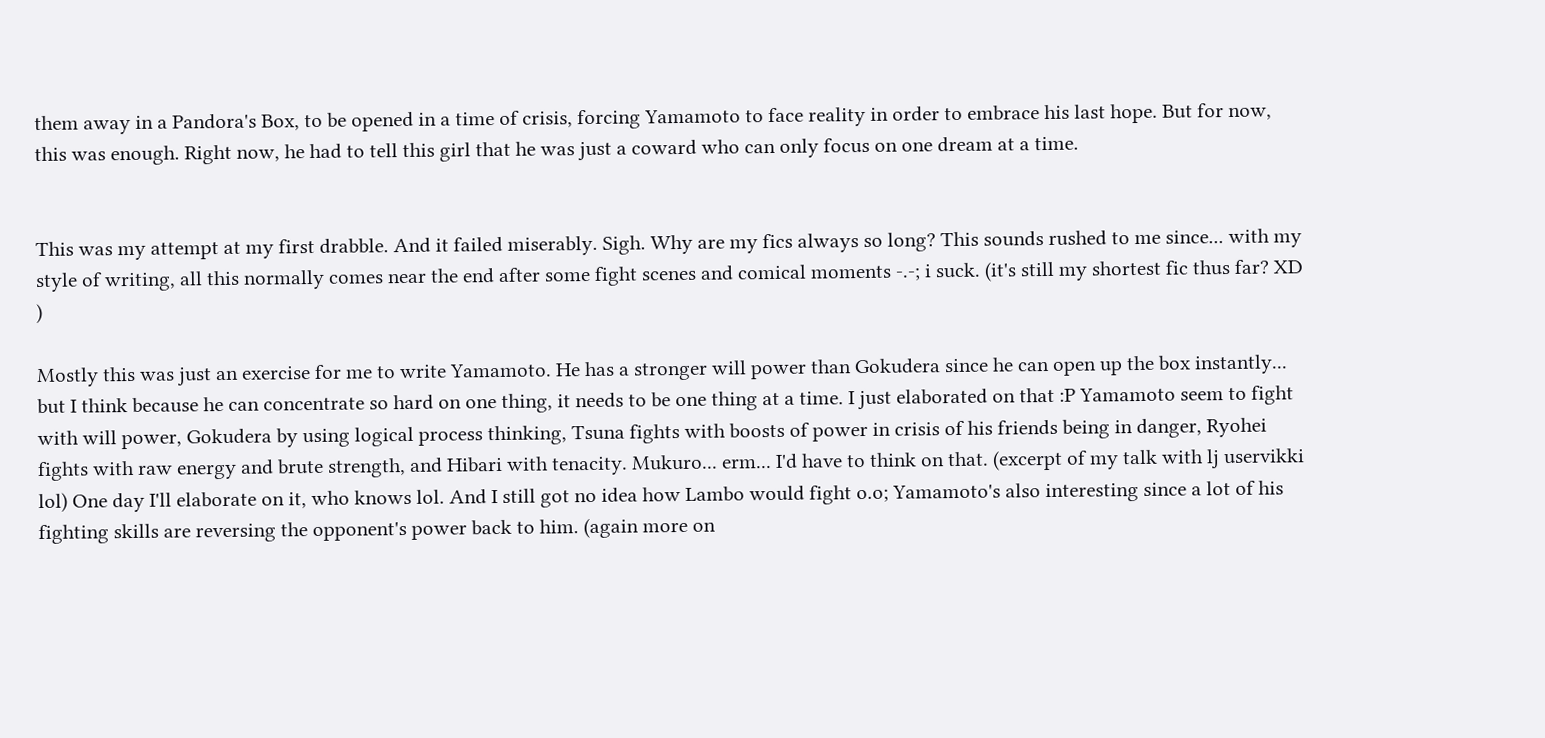them away in a Pandora's Box, to be opened in a time of crisis, forcing Yamamoto to face reality in order to embrace his last hope. But for now, this was enough. Right now, he had to tell this girl that he was just a coward who can only focus on one dream at a time.


This was my attempt at my first drabble. And it failed miserably. Sigh. Why are my fics always so long? This sounds rushed to me since... with my style of writing, all this normally comes near the end after some fight scenes and comical moments -.-; i suck. (it's still my shortest fic thus far? XD )

Mostly this was just an exercise for me to write Yamamoto. He has a stronger will power than Gokudera since he can open up the box instantly... but I think because he can concentrate so hard on one thing, it needs to be one thing at a time. I just elaborated on that :P Yamamoto seem to fight with will power, Gokudera by using logical process thinking, Tsuna fights with boosts of power in crisis of his friends being in danger, Ryohei fights with raw energy and brute strength, and Hibari with tenacity. Mukuro... erm... I'd have to think on that. (excerpt of my talk with lj uservikki lol) One day I'll elaborate on it, who knows lol. And I still got no idea how Lambo would fight o.o; Yamamoto's also interesting since a lot of his fighting skills are reversing the opponent's power back to him. (again more on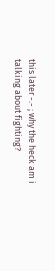this later -.- ; why the heck am i talking about fighting?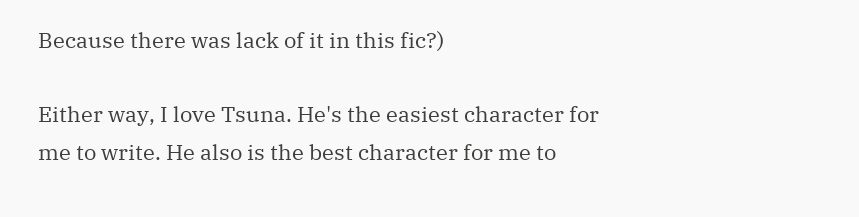Because there was lack of it in this fic?)

Either way, I love Tsuna. He's the easiest character for me to write. He also is the best character for me to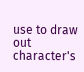use to draw out character's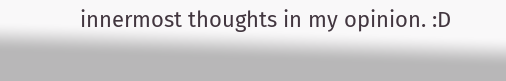innermost thoughts in my opinion. :D